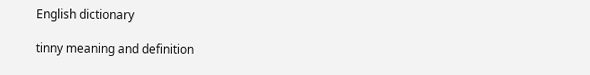English dictionary

tinny meaning and definition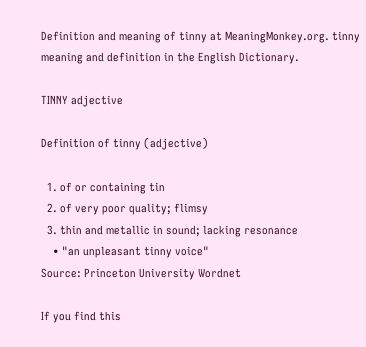Definition and meaning of tinny at MeaningMonkey.org. tinny meaning and definition in the English Dictionary.

TINNY adjective

Definition of tinny (adjective)

  1. of or containing tin
  2. of very poor quality; flimsy
  3. thin and metallic in sound; lacking resonance
    • "an unpleasant tinny voice"
Source: Princeton University Wordnet

If you find this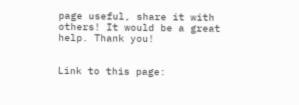page useful, share it with others! It would be a great help. Thank you!


Link to this page: